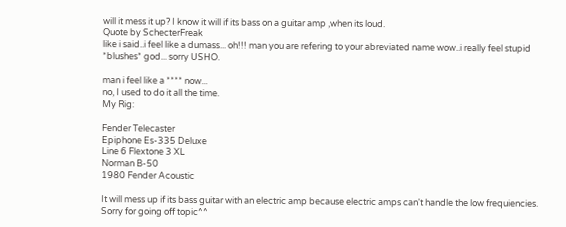will it mess it up? I know it will if its bass on a guitar amp ,when its loud.
Quote by SchecterFreak
like i said..i feel like a dumass... oh!!! man you are refering to your abreviated name wow..i really feel stupid *blushes* god... sorry USHO.

man i feel like a **** now...
no, I used to do it all the time.
My Rig:

Fender Telecaster
Epiphone Es-335 Deluxe
Line 6 Flextone 3 XL
Norman B-50
1980 Fender Acoustic

It will mess up if its bass guitar with an electric amp because electric amps can't handle the low frequiencies. Sorry for going off topic^^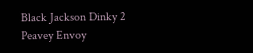Black Jackson Dinky 2
Peavey Envoy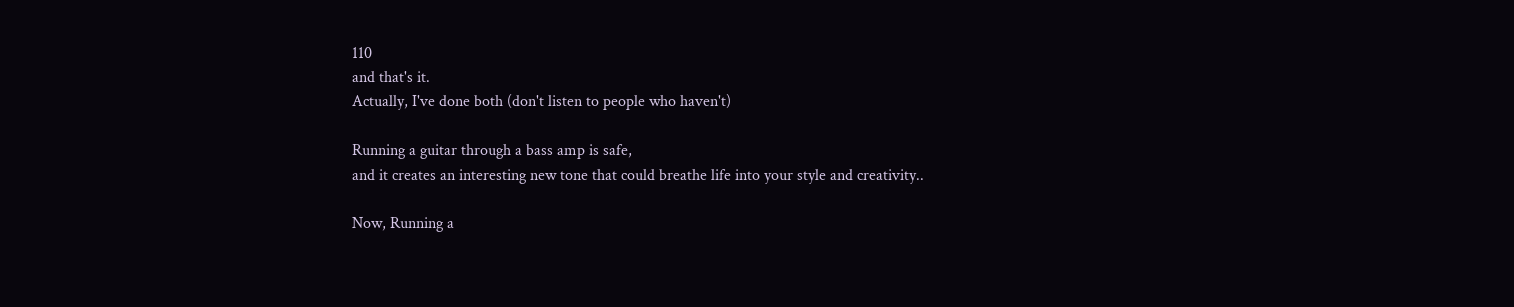110
and that's it.
Actually, I've done both (don't listen to people who haven't)

Running a guitar through a bass amp is safe,
and it creates an interesting new tone that could breathe life into your style and creativity..

Now, Running a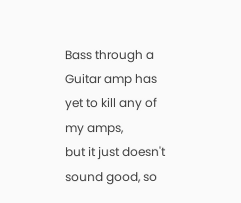Bass through a Guitar amp has yet to kill any of my amps,
but it just doesn't sound good, so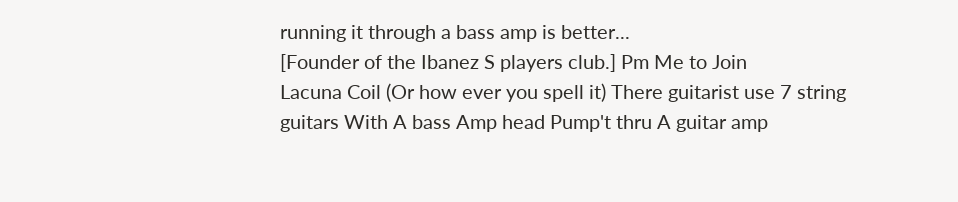running it through a bass amp is better...
[Founder of the Ibanez S players club.] Pm Me to Join
Lacuna Coil (Or how ever you spell it) There guitarist use 7 string guitars With A bass Amp head Pump't thru A guitar amp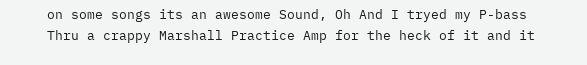on some songs its an awesome Sound, Oh And I tryed my P-bass Thru a crappy Marshall Practice Amp for the heck of it and it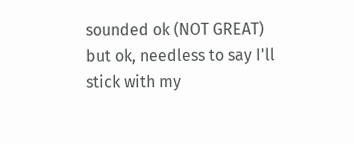sounded ok (NOT GREAT) but ok, needless to say I'll stick with my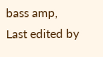bass amp,
Last edited by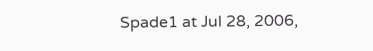Spade1 at Jul 28, 2006,